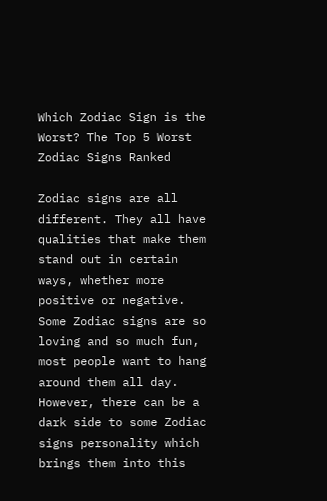Which Zodiac Sign is the Worst? The Top 5 Worst Zodiac Signs Ranked

Zodiac signs are all different. They all have qualities that make them stand out in certain ways, whether more positive or negative. Some Zodiac signs are so loving and so much fun, most people want to hang around them all day. However, there can be a dark side to some Zodiac signs personality which brings them into this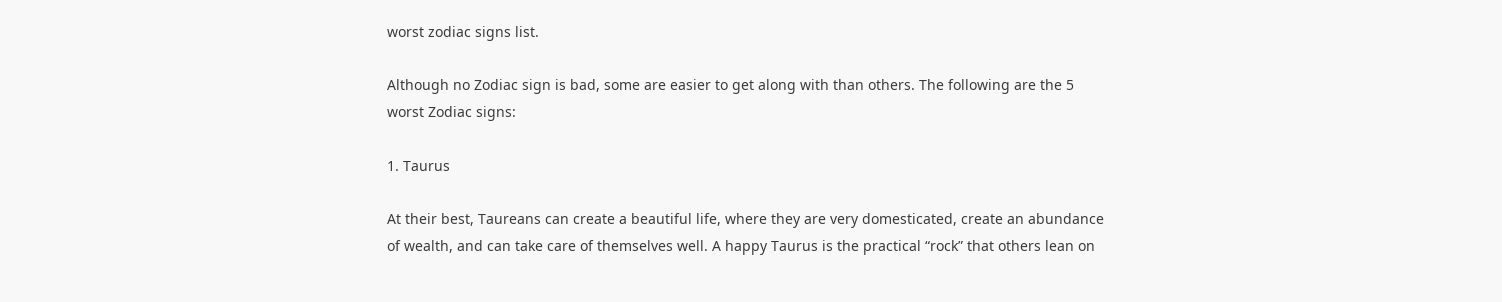worst zodiac signs list.

Although no Zodiac sign is bad, some are easier to get along with than others. The following are the 5 worst Zodiac signs:

1. Taurus

At their best, Taureans can create a beautiful life, where they are very domesticated, create an abundance of wealth, and can take care of themselves well. A happy Taurus is the practical “rock” that others lean on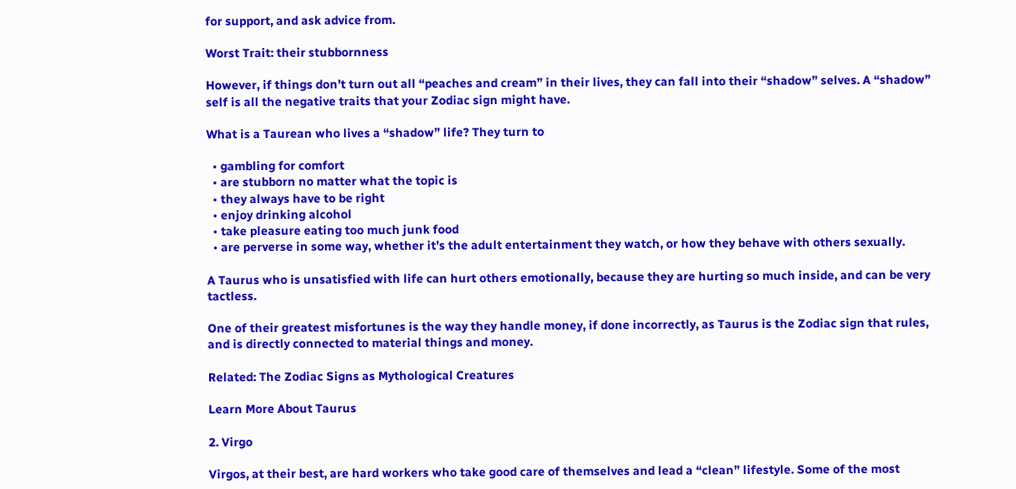for support, and ask advice from.

Worst Trait: their stubbornness

However, if things don’t turn out all “peaches and cream” in their lives, they can fall into their “shadow” selves. A “shadow” self is all the negative traits that your Zodiac sign might have.

What is a Taurean who lives a “shadow” life? They turn to

  • gambling for comfort
  • are stubborn no matter what the topic is
  • they always have to be right
  • enjoy drinking alcohol
  • take pleasure eating too much junk food
  • are perverse in some way, whether it’s the adult entertainment they watch, or how they behave with others sexually.

A Taurus who is unsatisfied with life can hurt others emotionally, because they are hurting so much inside, and can be very tactless.

One of their greatest misfortunes is the way they handle money, if done incorrectly, as Taurus is the Zodiac sign that rules, and is directly connected to material things and money.

Related: The Zodiac Signs as Mythological Creatures

Learn More About Taurus

2. Virgo

Virgos, at their best, are hard workers who take good care of themselves and lead a “clean” lifestyle. Some of the most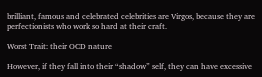brilliant, famous and celebrated celebrities are Virgos, because they are perfectionists who work so hard at their craft.

Worst Trait: their OCD nature

However, if they fall into their “shadow” self, they can have excessive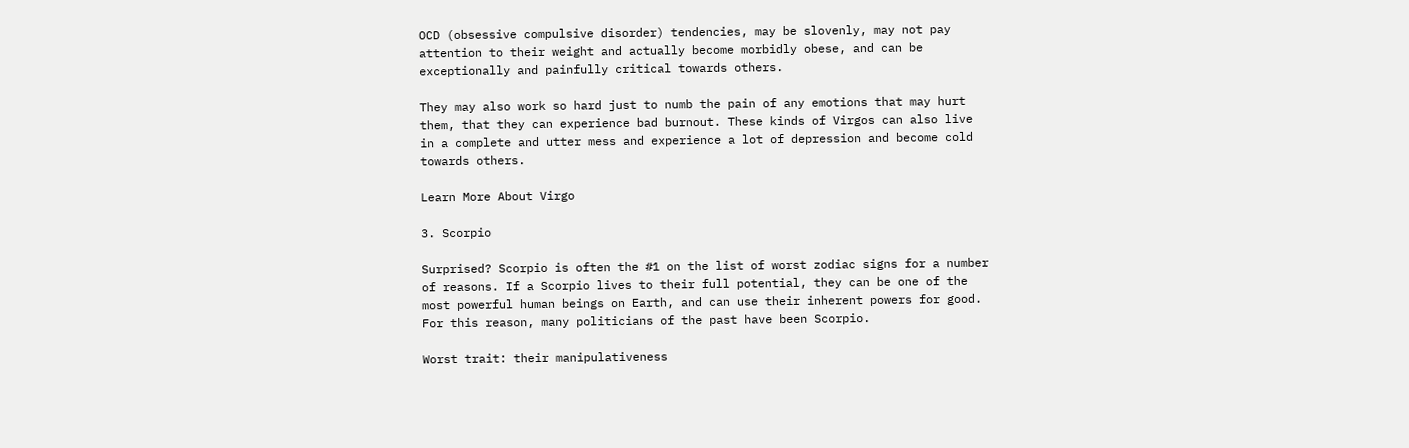OCD (obsessive compulsive disorder) tendencies, may be slovenly, may not pay attention to their weight and actually become morbidly obese, and can be exceptionally and painfully critical towards others.

They may also work so hard just to numb the pain of any emotions that may hurt them, that they can experience bad burnout. These kinds of Virgos can also live in a complete and utter mess and experience a lot of depression and become cold towards others.

Learn More About Virgo

3. Scorpio

Surprised? Scorpio is often the #1 on the list of worst zodiac signs for a number of reasons. If a Scorpio lives to their full potential, they can be one of the most powerful human beings on Earth, and can use their inherent powers for good. For this reason, many politicians of the past have been Scorpio.

Worst trait: their manipulativeness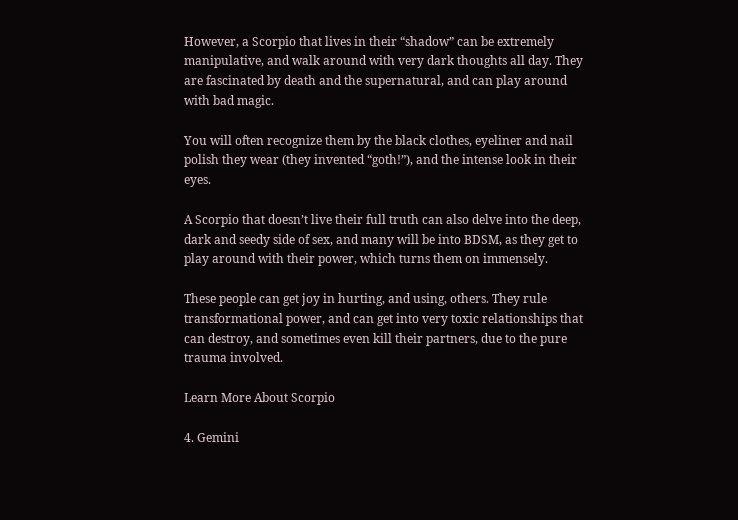However, a Scorpio that lives in their “shadow” can be extremely manipulative, and walk around with very dark thoughts all day. They are fascinated by death and the supernatural, and can play around with bad magic.

You will often recognize them by the black clothes, eyeliner and nail polish they wear (they invented “goth!”), and the intense look in their eyes.

A Scorpio that doesn’t live their full truth can also delve into the deep, dark and seedy side of sex, and many will be into BDSM, as they get to play around with their power, which turns them on immensely.

These people can get joy in hurting, and using, others. They rule transformational power, and can get into very toxic relationships that can destroy, and sometimes even kill their partners, due to the pure trauma involved.

Learn More About Scorpio

4. Gemini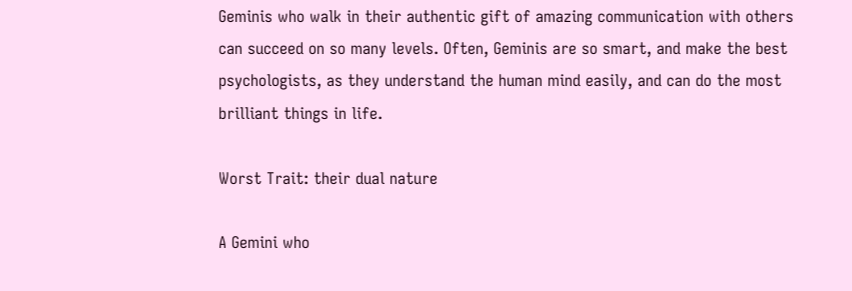Geminis who walk in their authentic gift of amazing communication with others can succeed on so many levels. Often, Geminis are so smart, and make the best psychologists, as they understand the human mind easily, and can do the most brilliant things in life.

Worst Trait: their dual nature

A Gemini who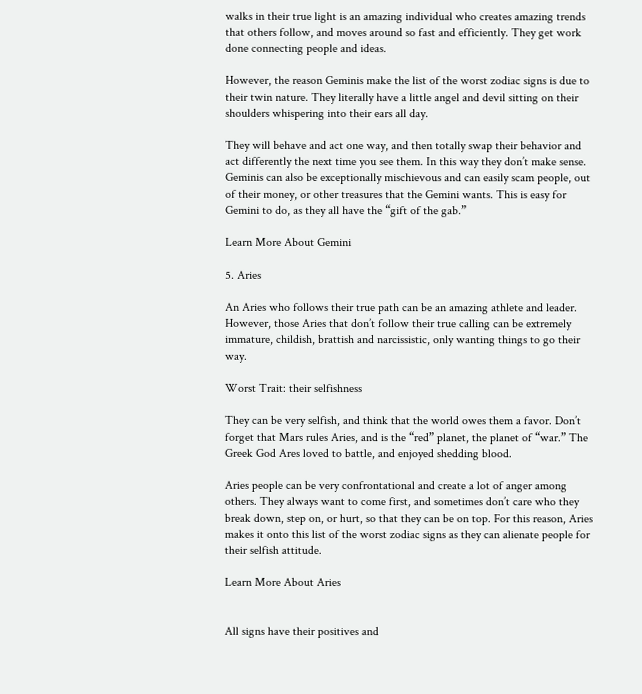walks in their true light is an amazing individual who creates amazing trends that others follow, and moves around so fast and efficiently. They get work done connecting people and ideas.

However, the reason Geminis make the list of the worst zodiac signs is due to their twin nature. They literally have a little angel and devil sitting on their shoulders whispering into their ears all day.

They will behave and act one way, and then totally swap their behavior and act differently the next time you see them. In this way they don’t make sense. Geminis can also be exceptionally mischievous and can easily scam people, out of their money, or other treasures that the Gemini wants. This is easy for Gemini to do, as they all have the “gift of the gab.”

Learn More About Gemini

5. Aries

An Aries who follows their true path can be an amazing athlete and leader. However, those Aries that don’t follow their true calling can be extremely immature, childish, brattish and narcissistic, only wanting things to go their way.

Worst Trait: their selfishness

They can be very selfish, and think that the world owes them a favor. Don’t forget that Mars rules Aries, and is the “red” planet, the planet of “war.” The Greek God Ares loved to battle, and enjoyed shedding blood.

Aries people can be very confrontational and create a lot of anger among others. They always want to come first, and sometimes don’t care who they break down, step on, or hurt, so that they can be on top. For this reason, Aries makes it onto this list of the worst zodiac signs as they can alienate people for their selfish attitude.

Learn More About Aries


All signs have their positives and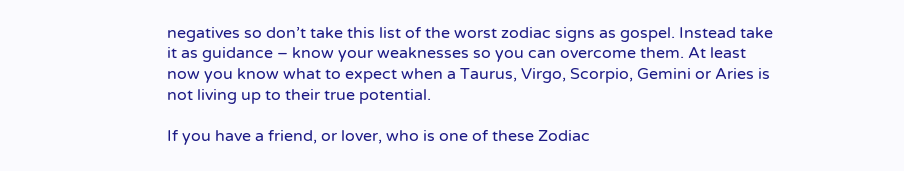negatives so don’t take this list of the worst zodiac signs as gospel. Instead take it as guidance – know your weaknesses so you can overcome them. At least now you know what to expect when a Taurus, Virgo, Scorpio, Gemini or Aries is not living up to their true potential.

If you have a friend, or lover, who is one of these Zodiac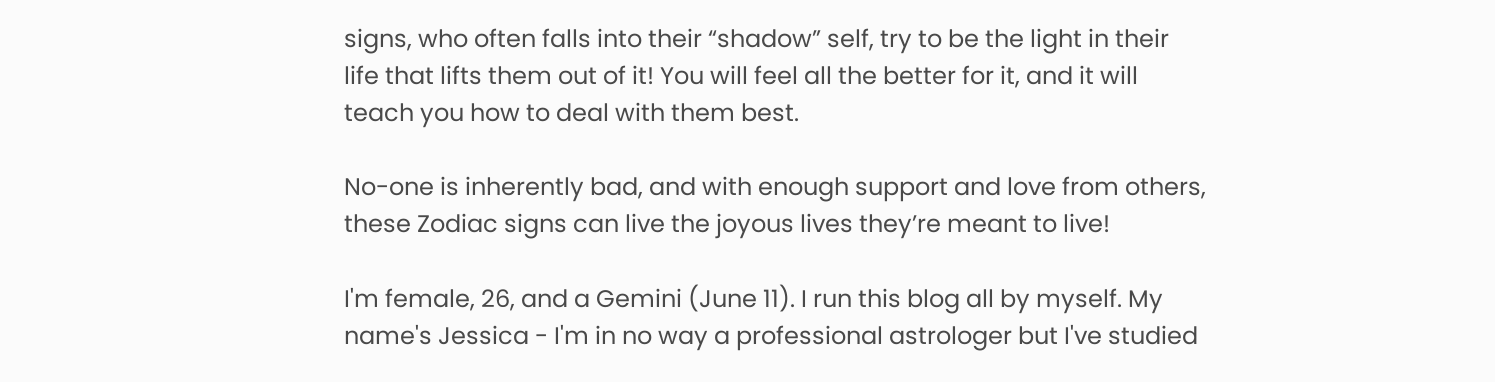signs, who often falls into their “shadow” self, try to be the light in their life that lifts them out of it! You will feel all the better for it, and it will teach you how to deal with them best.

No-one is inherently bad, and with enough support and love from others, these Zodiac signs can live the joyous lives they’re meant to live!

I'm female, 26, and a Gemini (June 11). I run this blog all by myself. My name's Jessica - I'm in no way a professional astrologer but I've studied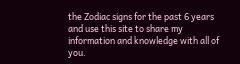the Zodiac signs for the past 6 years and use this site to share my information and knowledge with all of you.